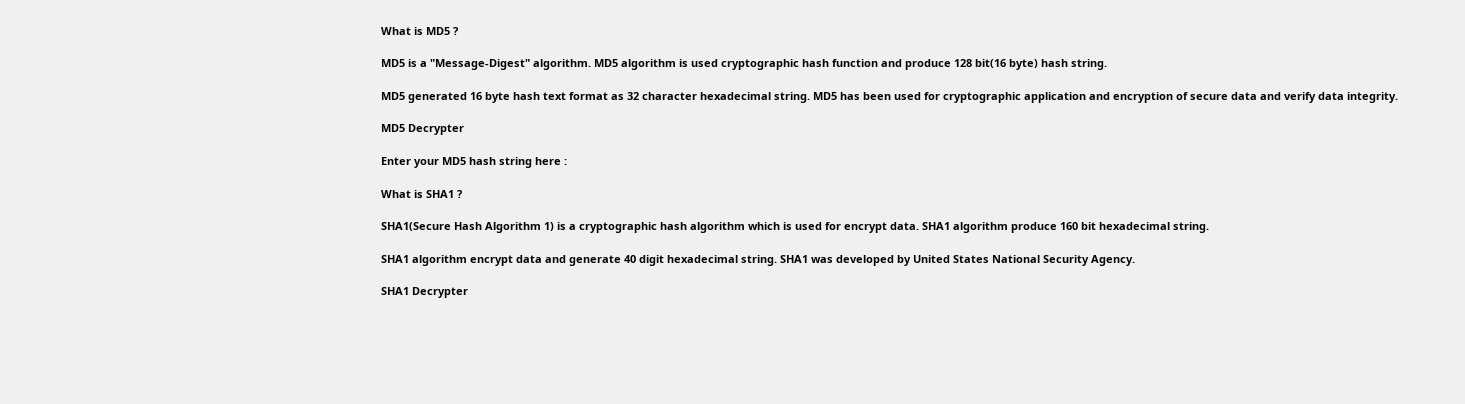What is MD5 ?

MD5 is a "Message-Digest" algorithm. MD5 algorithm is used cryptographic hash function and produce 128 bit(16 byte) hash string.

MD5 generated 16 byte hash text format as 32 character hexadecimal string. MD5 has been used for cryptographic application and encryption of secure data and verify data integrity.

MD5 Decrypter

Enter your MD5 hash string here :

What is SHA1 ?

SHA1(Secure Hash Algorithm 1) is a cryptographic hash algorithm which is used for encrypt data. SHA1 algorithm produce 160 bit hexadecimal string.

SHA1 algorithm encrypt data and generate 40 digit hexadecimal string. SHA1 was developed by United States National Security Agency.

SHA1 Decrypter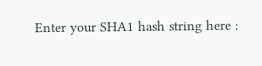Enter your SHA1 hash string here :